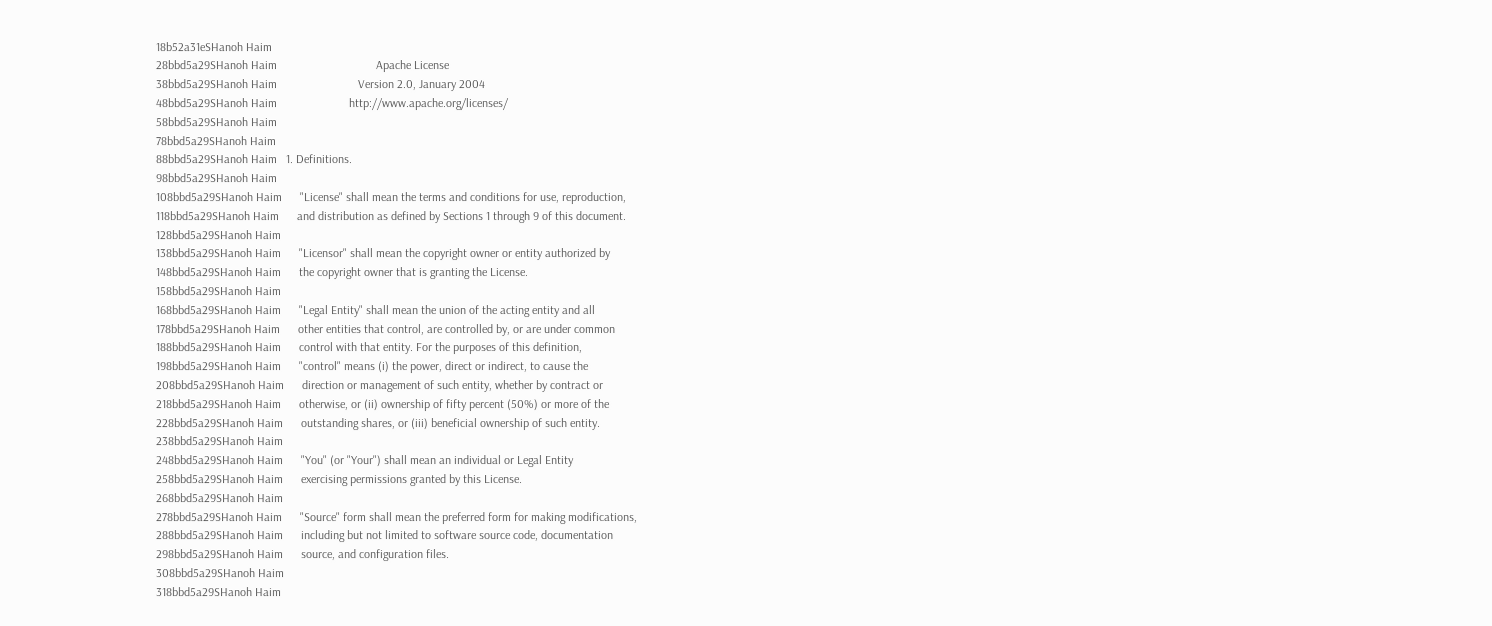18b52a31eSHanoh Haim
28bbd5a29SHanoh Haim                                 Apache License
38bbd5a29SHanoh Haim                           Version 2.0, January 2004
48bbd5a29SHanoh Haim                        http://www.apache.org/licenses/
58bbd5a29SHanoh Haim
78bbd5a29SHanoh Haim
88bbd5a29SHanoh Haim   1. Definitions.
98bbd5a29SHanoh Haim
108bbd5a29SHanoh Haim      "License" shall mean the terms and conditions for use, reproduction,
118bbd5a29SHanoh Haim      and distribution as defined by Sections 1 through 9 of this document.
128bbd5a29SHanoh Haim
138bbd5a29SHanoh Haim      "Licensor" shall mean the copyright owner or entity authorized by
148bbd5a29SHanoh Haim      the copyright owner that is granting the License.
158bbd5a29SHanoh Haim
168bbd5a29SHanoh Haim      "Legal Entity" shall mean the union of the acting entity and all
178bbd5a29SHanoh Haim      other entities that control, are controlled by, or are under common
188bbd5a29SHanoh Haim      control with that entity. For the purposes of this definition,
198bbd5a29SHanoh Haim      "control" means (i) the power, direct or indirect, to cause the
208bbd5a29SHanoh Haim      direction or management of such entity, whether by contract or
218bbd5a29SHanoh Haim      otherwise, or (ii) ownership of fifty percent (50%) or more of the
228bbd5a29SHanoh Haim      outstanding shares, or (iii) beneficial ownership of such entity.
238bbd5a29SHanoh Haim
248bbd5a29SHanoh Haim      "You" (or "Your") shall mean an individual or Legal Entity
258bbd5a29SHanoh Haim      exercising permissions granted by this License.
268bbd5a29SHanoh Haim
278bbd5a29SHanoh Haim      "Source" form shall mean the preferred form for making modifications,
288bbd5a29SHanoh Haim      including but not limited to software source code, documentation
298bbd5a29SHanoh Haim      source, and configuration files.
308bbd5a29SHanoh Haim
318bbd5a29SHanoh Haim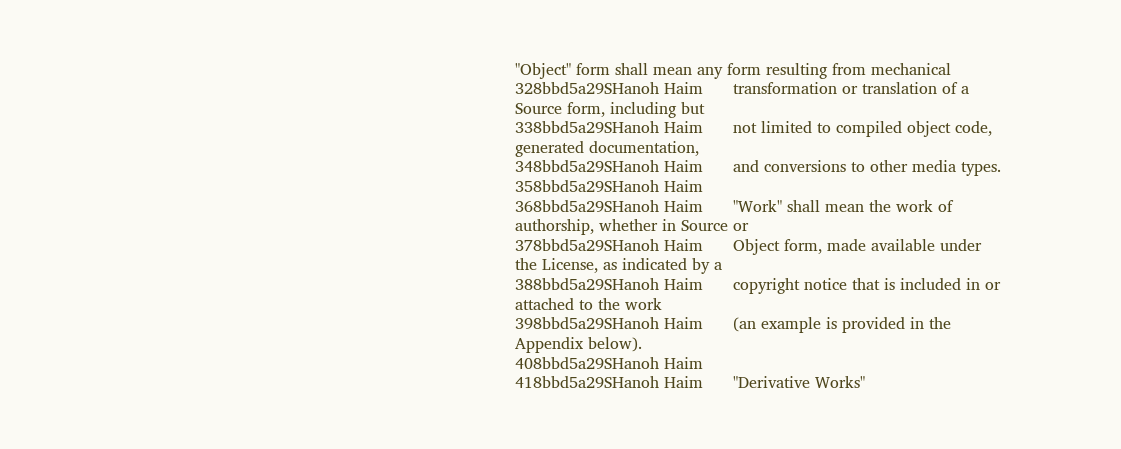"Object" form shall mean any form resulting from mechanical
328bbd5a29SHanoh Haim      transformation or translation of a Source form, including but
338bbd5a29SHanoh Haim      not limited to compiled object code, generated documentation,
348bbd5a29SHanoh Haim      and conversions to other media types.
358bbd5a29SHanoh Haim
368bbd5a29SHanoh Haim      "Work" shall mean the work of authorship, whether in Source or
378bbd5a29SHanoh Haim      Object form, made available under the License, as indicated by a
388bbd5a29SHanoh Haim      copyright notice that is included in or attached to the work
398bbd5a29SHanoh Haim      (an example is provided in the Appendix below).
408bbd5a29SHanoh Haim
418bbd5a29SHanoh Haim      "Derivative Works"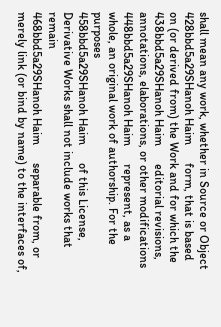shall mean any work, whether in Source or Object
428bbd5a29SHanoh Haim      form, that is based on (or derived from) the Work and for which the
438bbd5a29SHanoh Haim      editorial revisions, annotations, elaborations, or other modifications
448bbd5a29SHanoh Haim      represent, as a whole, an original work of authorship. For the purposes
458bbd5a29SHanoh Haim      of this License, Derivative Works shall not include works that remain
468bbd5a29SHanoh Haim      separable from, or merely link (or bind by name) to the interfaces of,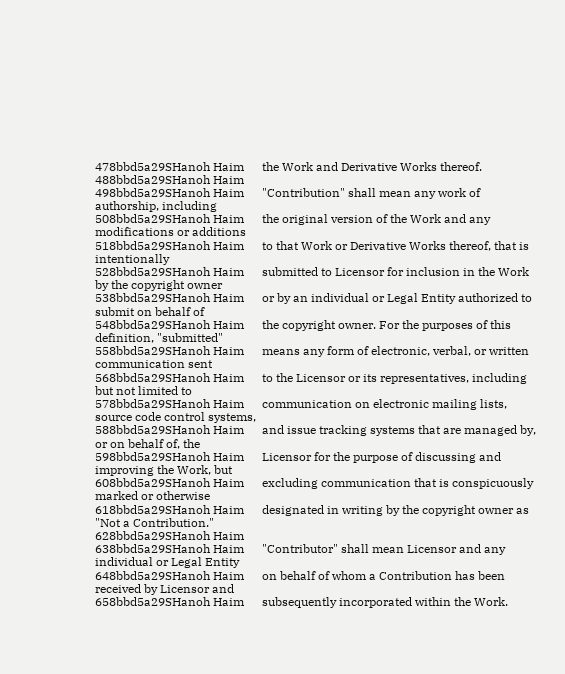478bbd5a29SHanoh Haim      the Work and Derivative Works thereof.
488bbd5a29SHanoh Haim
498bbd5a29SHanoh Haim      "Contribution" shall mean any work of authorship, including
508bbd5a29SHanoh Haim      the original version of the Work and any modifications or additions
518bbd5a29SHanoh Haim      to that Work or Derivative Works thereof, that is intentionally
528bbd5a29SHanoh Haim      submitted to Licensor for inclusion in the Work by the copyright owner
538bbd5a29SHanoh Haim      or by an individual or Legal Entity authorized to submit on behalf of
548bbd5a29SHanoh Haim      the copyright owner. For the purposes of this definition, "submitted"
558bbd5a29SHanoh Haim      means any form of electronic, verbal, or written communication sent
568bbd5a29SHanoh Haim      to the Licensor or its representatives, including but not limited to
578bbd5a29SHanoh Haim      communication on electronic mailing lists, source code control systems,
588bbd5a29SHanoh Haim      and issue tracking systems that are managed by, or on behalf of, the
598bbd5a29SHanoh Haim      Licensor for the purpose of discussing and improving the Work, but
608bbd5a29SHanoh Haim      excluding communication that is conspicuously marked or otherwise
618bbd5a29SHanoh Haim      designated in writing by the copyright owner as "Not a Contribution."
628bbd5a29SHanoh Haim
638bbd5a29SHanoh Haim      "Contributor" shall mean Licensor and any individual or Legal Entity
648bbd5a29SHanoh Haim      on behalf of whom a Contribution has been received by Licensor and
658bbd5a29SHanoh Haim      subsequently incorporated within the Work.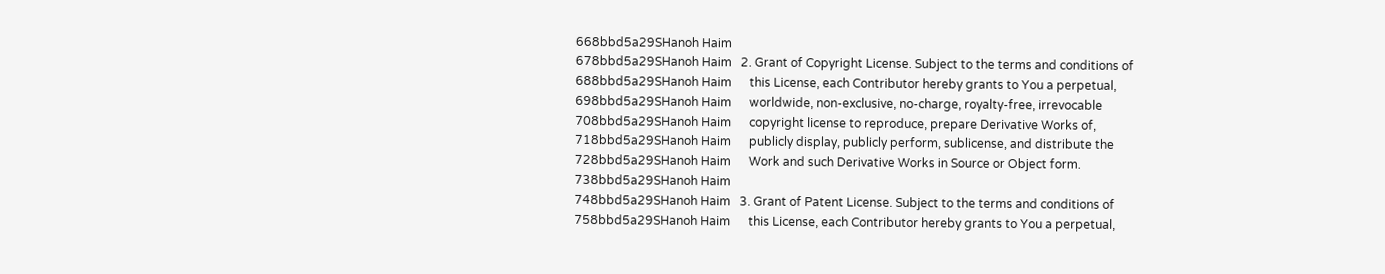668bbd5a29SHanoh Haim
678bbd5a29SHanoh Haim   2. Grant of Copyright License. Subject to the terms and conditions of
688bbd5a29SHanoh Haim      this License, each Contributor hereby grants to You a perpetual,
698bbd5a29SHanoh Haim      worldwide, non-exclusive, no-charge, royalty-free, irrevocable
708bbd5a29SHanoh Haim      copyright license to reproduce, prepare Derivative Works of,
718bbd5a29SHanoh Haim      publicly display, publicly perform, sublicense, and distribute the
728bbd5a29SHanoh Haim      Work and such Derivative Works in Source or Object form.
738bbd5a29SHanoh Haim
748bbd5a29SHanoh Haim   3. Grant of Patent License. Subject to the terms and conditions of
758bbd5a29SHanoh Haim      this License, each Contributor hereby grants to You a perpetual,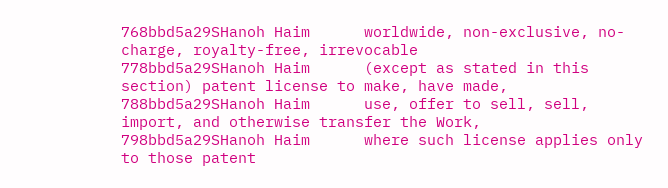768bbd5a29SHanoh Haim      worldwide, non-exclusive, no-charge, royalty-free, irrevocable
778bbd5a29SHanoh Haim      (except as stated in this section) patent license to make, have made,
788bbd5a29SHanoh Haim      use, offer to sell, sell, import, and otherwise transfer the Work,
798bbd5a29SHanoh Haim      where such license applies only to those patent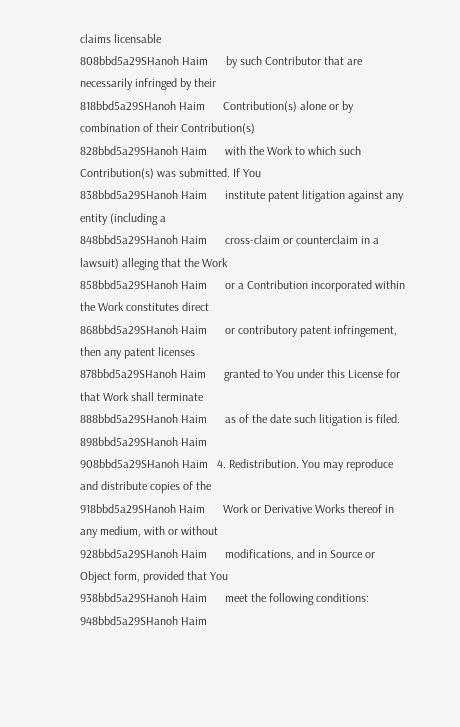claims licensable
808bbd5a29SHanoh Haim      by such Contributor that are necessarily infringed by their
818bbd5a29SHanoh Haim      Contribution(s) alone or by combination of their Contribution(s)
828bbd5a29SHanoh Haim      with the Work to which such Contribution(s) was submitted. If You
838bbd5a29SHanoh Haim      institute patent litigation against any entity (including a
848bbd5a29SHanoh Haim      cross-claim or counterclaim in a lawsuit) alleging that the Work
858bbd5a29SHanoh Haim      or a Contribution incorporated within the Work constitutes direct
868bbd5a29SHanoh Haim      or contributory patent infringement, then any patent licenses
878bbd5a29SHanoh Haim      granted to You under this License for that Work shall terminate
888bbd5a29SHanoh Haim      as of the date such litigation is filed.
898bbd5a29SHanoh Haim
908bbd5a29SHanoh Haim   4. Redistribution. You may reproduce and distribute copies of the
918bbd5a29SHanoh Haim      Work or Derivative Works thereof in any medium, with or without
928bbd5a29SHanoh Haim      modifications, and in Source or Object form, provided that You
938bbd5a29SHanoh Haim      meet the following conditions:
948bbd5a29SHanoh Haim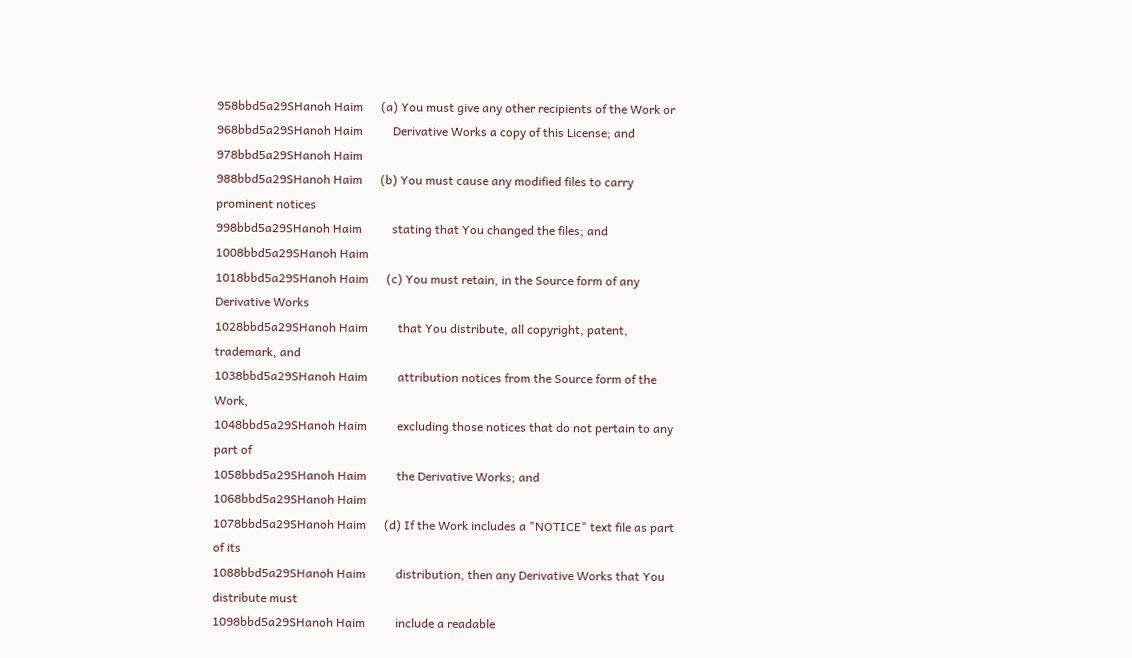958bbd5a29SHanoh Haim      (a) You must give any other recipients of the Work or
968bbd5a29SHanoh Haim          Derivative Works a copy of this License; and
978bbd5a29SHanoh Haim
988bbd5a29SHanoh Haim      (b) You must cause any modified files to carry prominent notices
998bbd5a29SHanoh Haim          stating that You changed the files; and
1008bbd5a29SHanoh Haim
1018bbd5a29SHanoh Haim      (c) You must retain, in the Source form of any Derivative Works
1028bbd5a29SHanoh Haim          that You distribute, all copyright, patent, trademark, and
1038bbd5a29SHanoh Haim          attribution notices from the Source form of the Work,
1048bbd5a29SHanoh Haim          excluding those notices that do not pertain to any part of
1058bbd5a29SHanoh Haim          the Derivative Works; and
1068bbd5a29SHanoh Haim
1078bbd5a29SHanoh Haim      (d) If the Work includes a "NOTICE" text file as part of its
1088bbd5a29SHanoh Haim          distribution, then any Derivative Works that You distribute must
1098bbd5a29SHanoh Haim          include a readable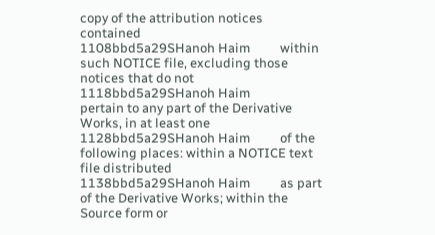copy of the attribution notices contained
1108bbd5a29SHanoh Haim          within such NOTICE file, excluding those notices that do not
1118bbd5a29SHanoh Haim          pertain to any part of the Derivative Works, in at least one
1128bbd5a29SHanoh Haim          of the following places: within a NOTICE text file distributed
1138bbd5a29SHanoh Haim          as part of the Derivative Works; within the Source form or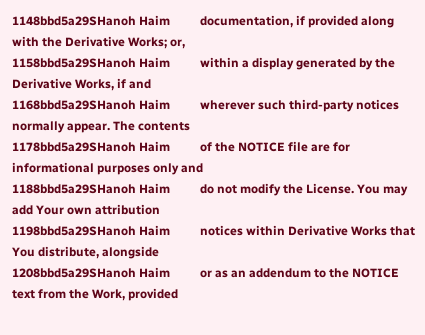1148bbd5a29SHanoh Haim          documentation, if provided along with the Derivative Works; or,
1158bbd5a29SHanoh Haim          within a display generated by the Derivative Works, if and
1168bbd5a29SHanoh Haim          wherever such third-party notices normally appear. The contents
1178bbd5a29SHanoh Haim          of the NOTICE file are for informational purposes only and
1188bbd5a29SHanoh Haim          do not modify the License. You may add Your own attribution
1198bbd5a29SHanoh Haim          notices within Derivative Works that You distribute, alongside
1208bbd5a29SHanoh Haim          or as an addendum to the NOTICE text from the Work, provided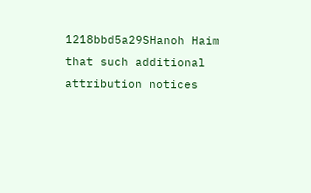1218bbd5a29SHanoh Haim          that such additional attribution notices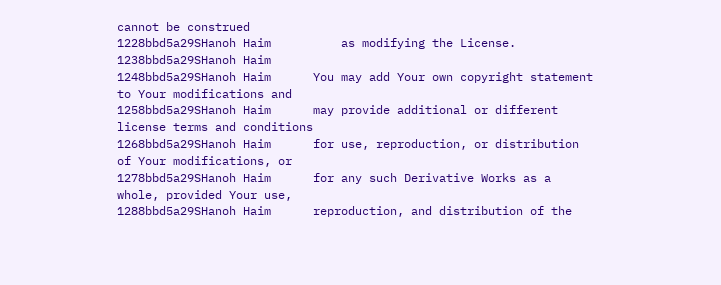cannot be construed
1228bbd5a29SHanoh Haim          as modifying the License.
1238bbd5a29SHanoh Haim
1248bbd5a29SHanoh Haim      You may add Your own copyright statement to Your modifications and
1258bbd5a29SHanoh Haim      may provide additional or different license terms and conditions
1268bbd5a29SHanoh Haim      for use, reproduction, or distribution of Your modifications, or
1278bbd5a29SHanoh Haim      for any such Derivative Works as a whole, provided Your use,
1288bbd5a29SHanoh Haim      reproduction, and distribution of the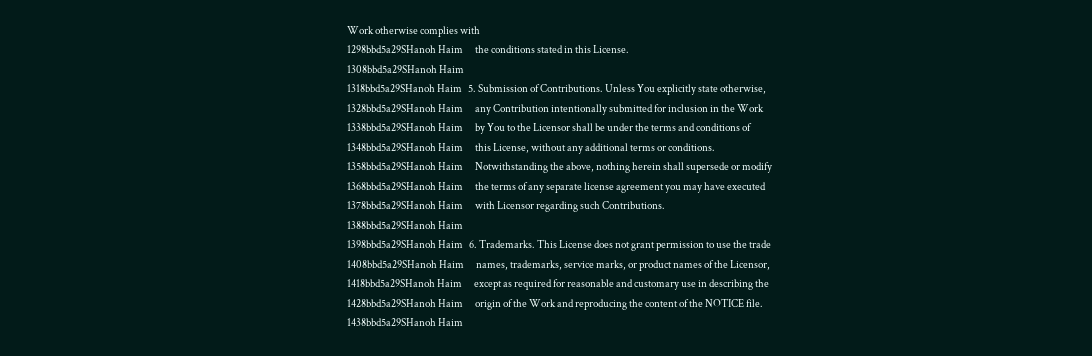Work otherwise complies with
1298bbd5a29SHanoh Haim      the conditions stated in this License.
1308bbd5a29SHanoh Haim
1318bbd5a29SHanoh Haim   5. Submission of Contributions. Unless You explicitly state otherwise,
1328bbd5a29SHanoh Haim      any Contribution intentionally submitted for inclusion in the Work
1338bbd5a29SHanoh Haim      by You to the Licensor shall be under the terms and conditions of
1348bbd5a29SHanoh Haim      this License, without any additional terms or conditions.
1358bbd5a29SHanoh Haim      Notwithstanding the above, nothing herein shall supersede or modify
1368bbd5a29SHanoh Haim      the terms of any separate license agreement you may have executed
1378bbd5a29SHanoh Haim      with Licensor regarding such Contributions.
1388bbd5a29SHanoh Haim
1398bbd5a29SHanoh Haim   6. Trademarks. This License does not grant permission to use the trade
1408bbd5a29SHanoh Haim      names, trademarks, service marks, or product names of the Licensor,
1418bbd5a29SHanoh Haim      except as required for reasonable and customary use in describing the
1428bbd5a29SHanoh Haim      origin of the Work and reproducing the content of the NOTICE file.
1438bbd5a29SHanoh Haim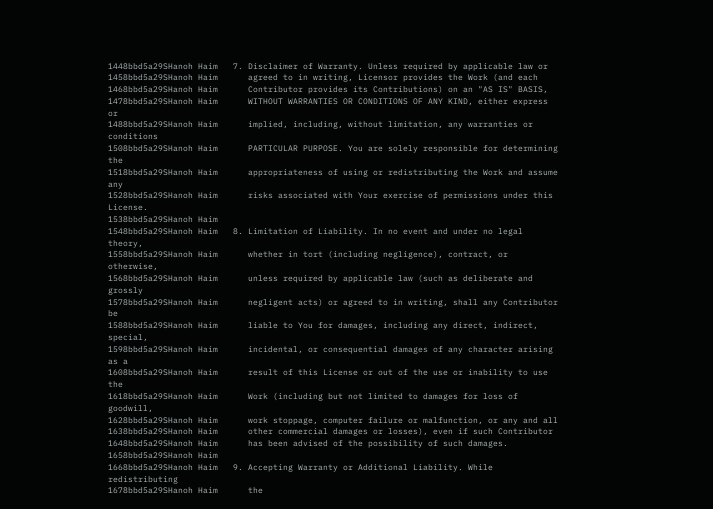1448bbd5a29SHanoh Haim   7. Disclaimer of Warranty. Unless required by applicable law or
1458bbd5a29SHanoh Haim      agreed to in writing, Licensor provides the Work (and each
1468bbd5a29SHanoh Haim      Contributor provides its Contributions) on an "AS IS" BASIS,
1478bbd5a29SHanoh Haim      WITHOUT WARRANTIES OR CONDITIONS OF ANY KIND, either express or
1488bbd5a29SHanoh Haim      implied, including, without limitation, any warranties or conditions
1508bbd5a29SHanoh Haim      PARTICULAR PURPOSE. You are solely responsible for determining the
1518bbd5a29SHanoh Haim      appropriateness of using or redistributing the Work and assume any
1528bbd5a29SHanoh Haim      risks associated with Your exercise of permissions under this License.
1538bbd5a29SHanoh Haim
1548bbd5a29SHanoh Haim   8. Limitation of Liability. In no event and under no legal theory,
1558bbd5a29SHanoh Haim      whether in tort (including negligence), contract, or otherwise,
1568bbd5a29SHanoh Haim      unless required by applicable law (such as deliberate and grossly
1578bbd5a29SHanoh Haim      negligent acts) or agreed to in writing, shall any Contributor be
1588bbd5a29SHanoh Haim      liable to You for damages, including any direct, indirect, special,
1598bbd5a29SHanoh Haim      incidental, or consequential damages of any character arising as a
1608bbd5a29SHanoh Haim      result of this License or out of the use or inability to use the
1618bbd5a29SHanoh Haim      Work (including but not limited to damages for loss of goodwill,
1628bbd5a29SHanoh Haim      work stoppage, computer failure or malfunction, or any and all
1638bbd5a29SHanoh Haim      other commercial damages or losses), even if such Contributor
1648bbd5a29SHanoh Haim      has been advised of the possibility of such damages.
1658bbd5a29SHanoh Haim
1668bbd5a29SHanoh Haim   9. Accepting Warranty or Additional Liability. While redistributing
1678bbd5a29SHanoh Haim      the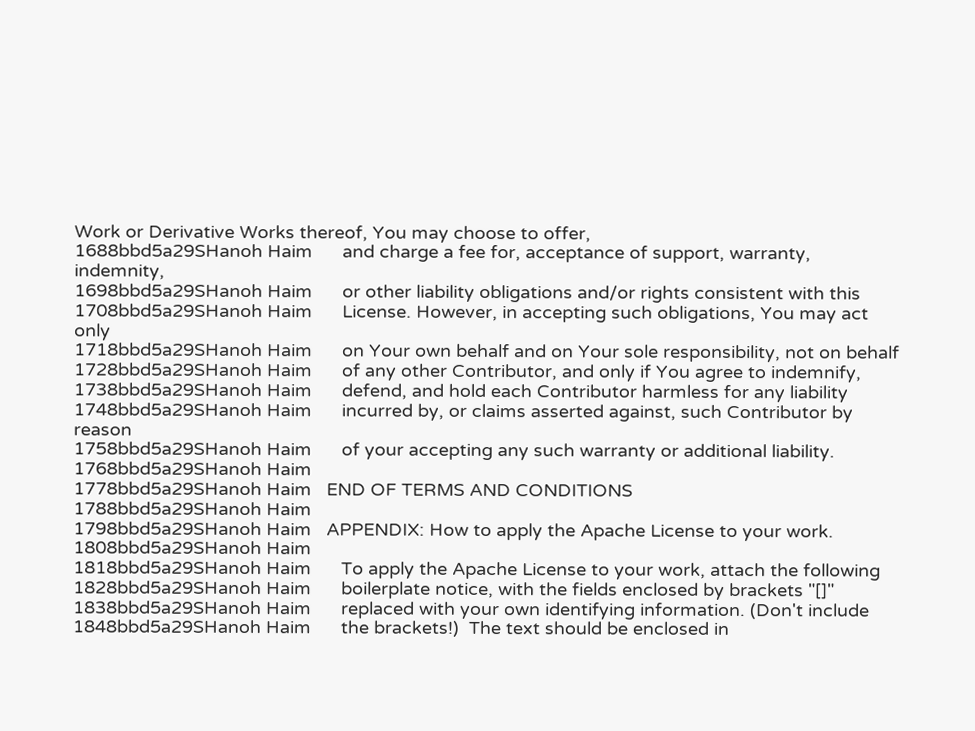Work or Derivative Works thereof, You may choose to offer,
1688bbd5a29SHanoh Haim      and charge a fee for, acceptance of support, warranty, indemnity,
1698bbd5a29SHanoh Haim      or other liability obligations and/or rights consistent with this
1708bbd5a29SHanoh Haim      License. However, in accepting such obligations, You may act only
1718bbd5a29SHanoh Haim      on Your own behalf and on Your sole responsibility, not on behalf
1728bbd5a29SHanoh Haim      of any other Contributor, and only if You agree to indemnify,
1738bbd5a29SHanoh Haim      defend, and hold each Contributor harmless for any liability
1748bbd5a29SHanoh Haim      incurred by, or claims asserted against, such Contributor by reason
1758bbd5a29SHanoh Haim      of your accepting any such warranty or additional liability.
1768bbd5a29SHanoh Haim
1778bbd5a29SHanoh Haim   END OF TERMS AND CONDITIONS
1788bbd5a29SHanoh Haim
1798bbd5a29SHanoh Haim   APPENDIX: How to apply the Apache License to your work.
1808bbd5a29SHanoh Haim
1818bbd5a29SHanoh Haim      To apply the Apache License to your work, attach the following
1828bbd5a29SHanoh Haim      boilerplate notice, with the fields enclosed by brackets "[]"
1838bbd5a29SHanoh Haim      replaced with your own identifying information. (Don't include
1848bbd5a29SHanoh Haim      the brackets!)  The text should be enclosed in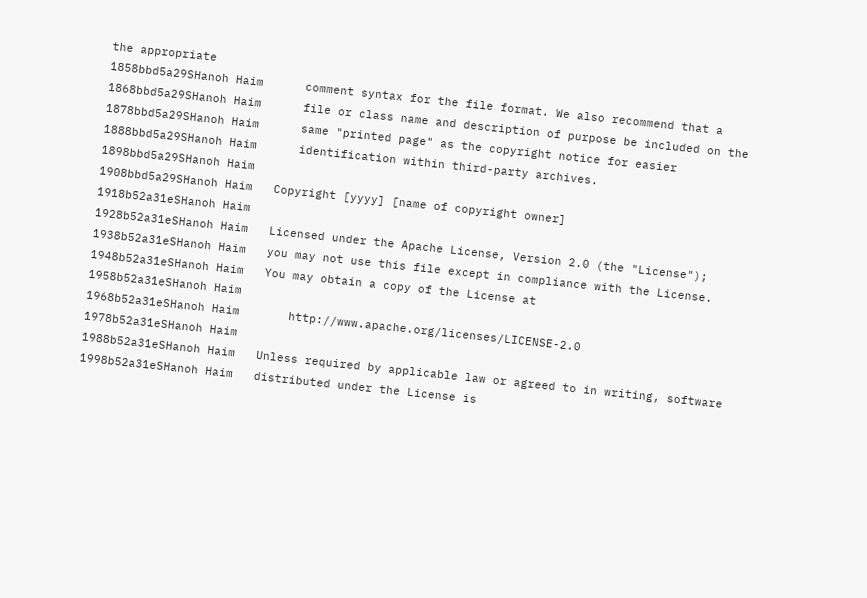the appropriate
1858bbd5a29SHanoh Haim      comment syntax for the file format. We also recommend that a
1868bbd5a29SHanoh Haim      file or class name and description of purpose be included on the
1878bbd5a29SHanoh Haim      same "printed page" as the copyright notice for easier
1888bbd5a29SHanoh Haim      identification within third-party archives.
1898bbd5a29SHanoh Haim
1908bbd5a29SHanoh Haim   Copyright [yyyy] [name of copyright owner]
1918b52a31eSHanoh Haim
1928b52a31eSHanoh Haim   Licensed under the Apache License, Version 2.0 (the "License");
1938b52a31eSHanoh Haim   you may not use this file except in compliance with the License.
1948b52a31eSHanoh Haim   You may obtain a copy of the License at
1958b52a31eSHanoh Haim
1968b52a31eSHanoh Haim       http://www.apache.org/licenses/LICENSE-2.0
1978b52a31eSHanoh Haim
1988b52a31eSHanoh Haim   Unless required by applicable law or agreed to in writing, software
1998b52a31eSHanoh Haim   distributed under the License is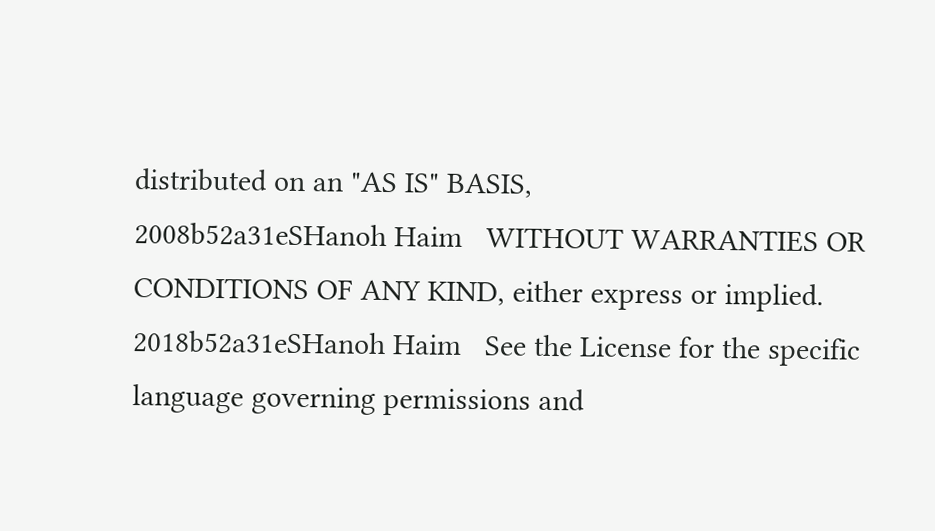distributed on an "AS IS" BASIS,
2008b52a31eSHanoh Haim   WITHOUT WARRANTIES OR CONDITIONS OF ANY KIND, either express or implied.
2018b52a31eSHanoh Haim   See the License for the specific language governing permissions and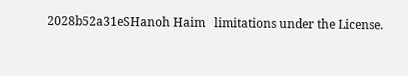2028b52a31eSHanoh Haim   limitations under the License.